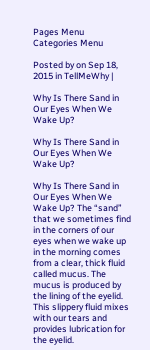Pages Menu
Categories Menu

Posted by on Sep 18, 2015 in TellMeWhy |

Why Is There Sand in Our Eyes When We Wake Up?

Why Is There Sand in Our Eyes When We Wake Up?

Why Is There Sand in Our Eyes When We Wake Up? The “sand” that we sometimes find in the corners of our eyes when we wake up in the morning comes from a clear, thick fluid called mucus. The mucus is produced by the lining of the eyelid. This slippery fluid mixes with our tears and provides lubrication for the eyelid.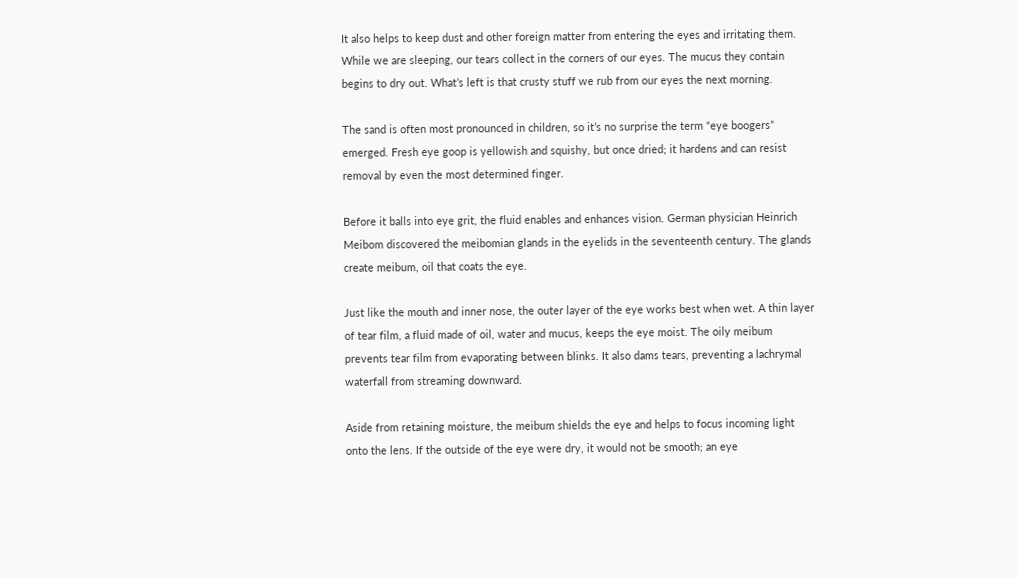It also helps to keep dust and other foreign matter from entering the eyes and irritating them. While we are sleeping, our tears collect in the corners of our eyes. The mucus they contain begins to dry out. What’s left is that crusty stuff we rub from our eyes the next morning.

The sand is often most pronounced in children, so it’s no surprise the term “eye boogers” emerged. Fresh eye goop is yellowish and squishy, but once dried; it hardens and can resist removal by even the most determined finger.

Before it balls into eye grit, the fluid enables and enhances vision. German physician Heinrich Meibom discovered the meibomian glands in the eyelids in the seventeenth century. The glands create meibum, oil that coats the eye.

Just like the mouth and inner nose, the outer layer of the eye works best when wet. A thin layer of tear film, a fluid made of oil, water and mucus, keeps the eye moist. The oily meibum prevents tear film from evaporating between blinks. It also dams tears, preventing a lachrymal waterfall from streaming downward.

Aside from retaining moisture, the meibum shields the eye and helps to focus incoming light onto the lens. If the outside of the eye were dry, it would not be smooth; an eye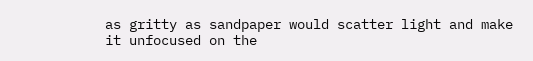as gritty as sandpaper would scatter light and make it unfocused on the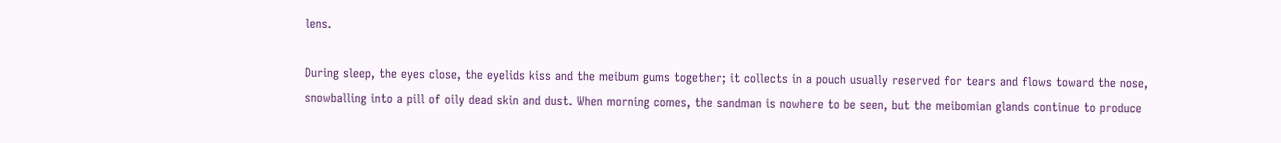lens.

During sleep, the eyes close, the eyelids kiss and the meibum gums together; it collects in a pouch usually reserved for tears and flows toward the nose, snowballing into a pill of oily dead skin and dust. When morning comes, the sandman is nowhere to be seen, but the meibomian glands continue to produce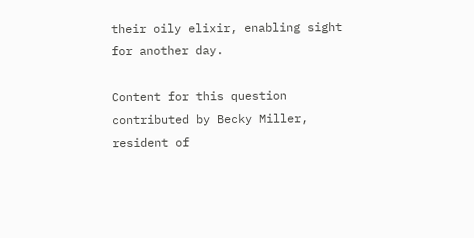their oily elixir, enabling sight for another day.

Content for this question contributed by Becky Miller, resident of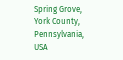Spring Grove, York County, Pennsylvania, USA